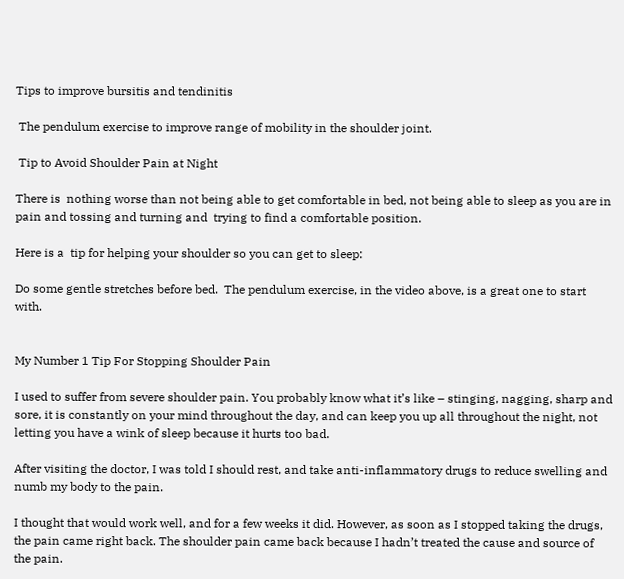Tips to improve bursitis and tendinitis

 The pendulum exercise to improve range of mobility in the shoulder joint.

 Tip to Avoid Shoulder Pain at Night

There is  nothing worse than not being able to get comfortable in bed, not being able to sleep as you are in pain and tossing and turning and  trying to find a comfortable position.

Here is a  tip for helping your shoulder so you can get to sleep:

Do some gentle stretches before bed.  The pendulum exercise, in the video above, is a great one to start with.


My Number 1 Tip For Stopping Shoulder Pain

I used to suffer from severe shoulder pain. You probably know what it’s like – stinging, nagging, sharp and sore, it is constantly on your mind throughout the day, and can keep you up all throughout the night, not letting you have a wink of sleep because it hurts too bad.

After visiting the doctor, I was told I should rest, and take anti-inflammatory drugs to reduce swelling and numb my body to the pain.

I thought that would work well, and for a few weeks it did. However, as soon as I stopped taking the drugs, the pain came right back. The shoulder pain came back because I hadn’t treated the cause and source of the pain.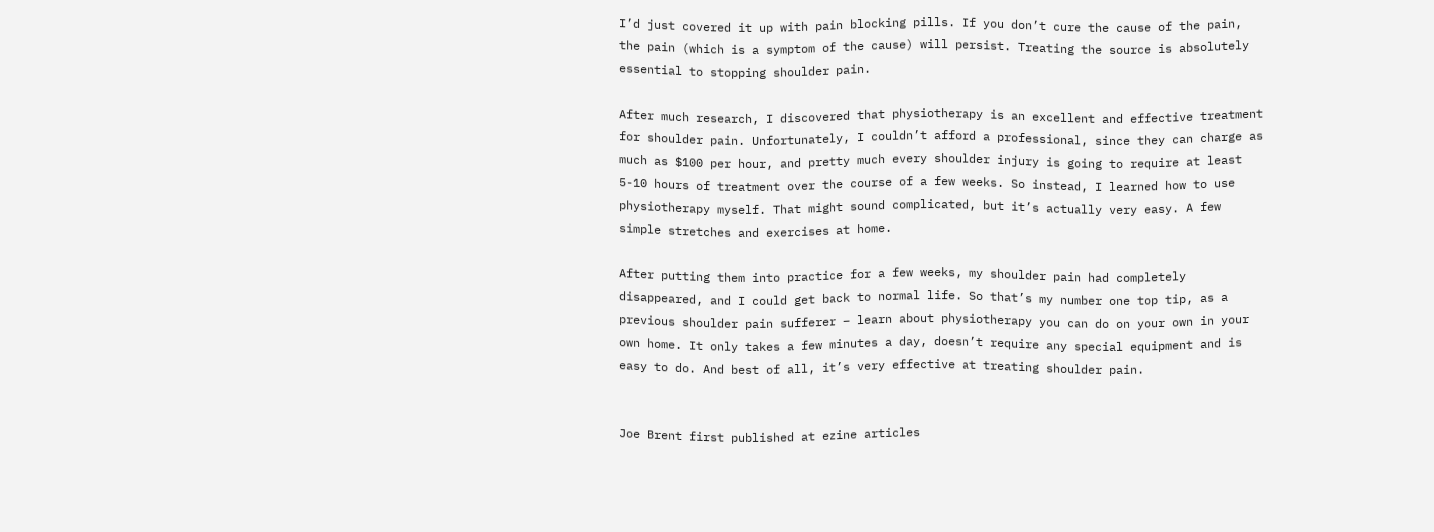I’d just covered it up with pain blocking pills. If you don’t cure the cause of the pain, the pain (which is a symptom of the cause) will persist. Treating the source is absolutely essential to stopping shoulder pain.

After much research, I discovered that physiotherapy is an excellent and effective treatment for shoulder pain. Unfortunately, I couldn’t afford a professional, since they can charge as much as $100 per hour, and pretty much every shoulder injury is going to require at least 5-10 hours of treatment over the course of a few weeks. So instead, I learned how to use physiotherapy myself. That might sound complicated, but it’s actually very easy. A few simple stretches and exercises at home.

After putting them into practice for a few weeks, my shoulder pain had completely disappeared, and I could get back to normal life. So that’s my number one top tip, as a previous shoulder pain sufferer – learn about physiotherapy you can do on your own in your own home. It only takes a few minutes a day, doesn’t require any special equipment and is easy to do. And best of all, it’s very effective at treating shoulder pain.


Joe Brent first published at ezine articles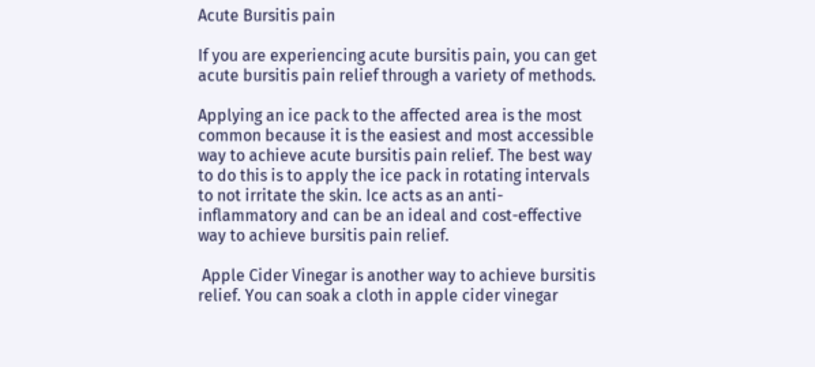Acute Bursitis pain

If you are experiencing acute bursitis pain, you can get acute bursitis pain relief through a variety of methods.

Applying an ice pack to the affected area is the most common because it is the easiest and most accessible way to achieve acute bursitis pain relief. The best way to do this is to apply the ice pack in rotating intervals to not irritate the skin. Ice acts as an anti-inflammatory and can be an ideal and cost-effective way to achieve bursitis pain relief.

 Apple Cider Vinegar is another way to achieve bursitis relief. You can soak a cloth in apple cider vinegar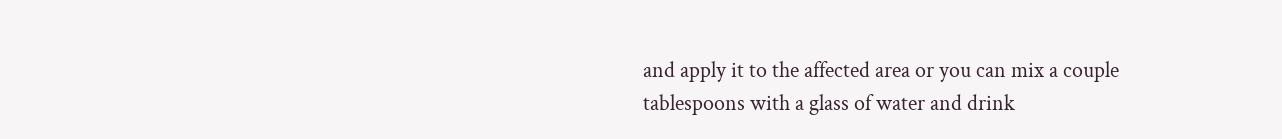and apply it to the affected area or you can mix a couple tablespoons with a glass of water and drink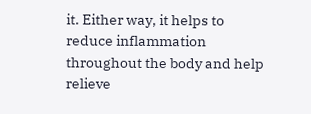it. Either way, it helps to reduce inflammation throughout the body and help relieve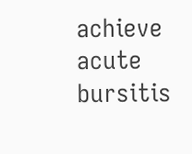achieve acute bursitis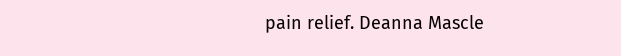pain relief. Deanna Mascle